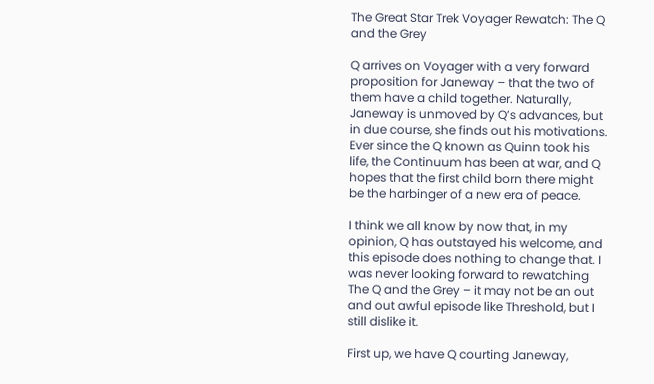The Great Star Trek Voyager Rewatch: The Q and the Grey

Q arrives on Voyager with a very forward proposition for Janeway – that the two of them have a child together. Naturally, Janeway is unmoved by Q’s advances, but in due course, she finds out his motivations. Ever since the Q known as Quinn took his life, the Continuum has been at war, and Q hopes that the first child born there might be the harbinger of a new era of peace.

I think we all know by now that, in my opinion, Q has outstayed his welcome, and this episode does nothing to change that. I was never looking forward to rewatching The Q and the Grey – it may not be an out and out awful episode like Threshold, but I still dislike it.

First up, we have Q courting Janeway,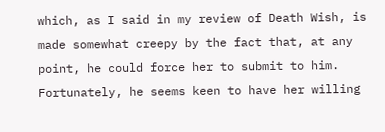which, as I said in my review of Death Wish, is made somewhat creepy by the fact that, at any point, he could force her to submit to him. Fortunately, he seems keen to have her willing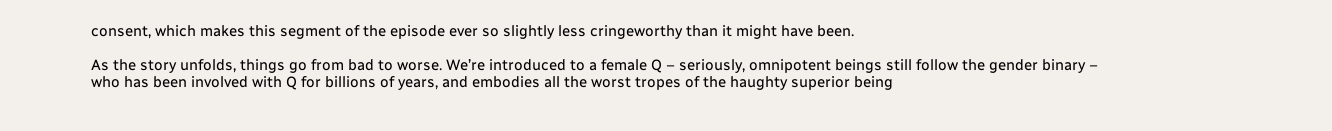consent, which makes this segment of the episode ever so slightly less cringeworthy than it might have been.

As the story unfolds, things go from bad to worse. We’re introduced to a female Q – seriously, omnipotent beings still follow the gender binary – who has been involved with Q for billions of years, and embodies all the worst tropes of the haughty superior being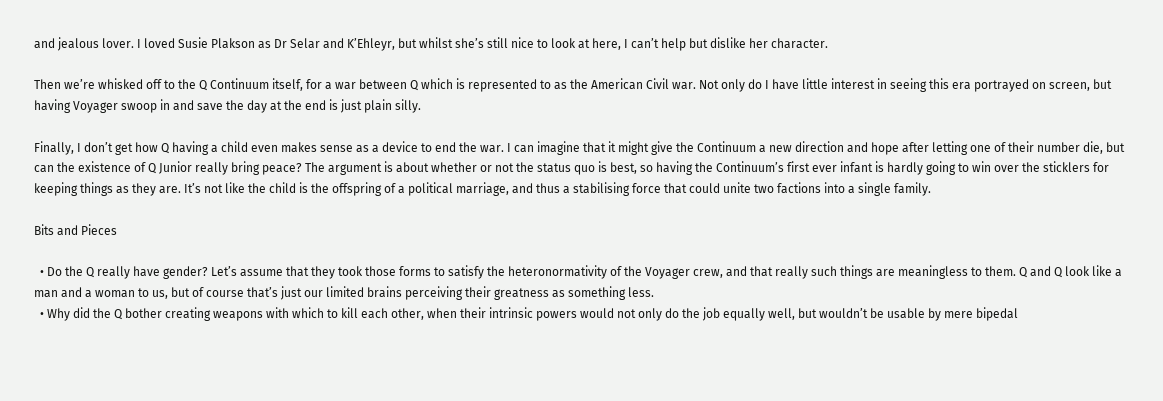and jealous lover. I loved Susie Plakson as Dr Selar and K’Ehleyr, but whilst she’s still nice to look at here, I can’t help but dislike her character.

Then we’re whisked off to the Q Continuum itself, for a war between Q which is represented to as the American Civil war. Not only do I have little interest in seeing this era portrayed on screen, but having Voyager swoop in and save the day at the end is just plain silly.

Finally, I don’t get how Q having a child even makes sense as a device to end the war. I can imagine that it might give the Continuum a new direction and hope after letting one of their number die, but can the existence of Q Junior really bring peace? The argument is about whether or not the status quo is best, so having the Continuum’s first ever infant is hardly going to win over the sticklers for keeping things as they are. It’s not like the child is the offspring of a political marriage, and thus a stabilising force that could unite two factions into a single family.

Bits and Pieces

  • Do the Q really have gender? Let’s assume that they took those forms to satisfy the heteronormativity of the Voyager crew, and that really such things are meaningless to them. Q and Q look like a man and a woman to us, but of course that’s just our limited brains perceiving their greatness as something less.
  • Why did the Q bother creating weapons with which to kill each other, when their intrinsic powers would not only do the job equally well, but wouldn’t be usable by mere bipedal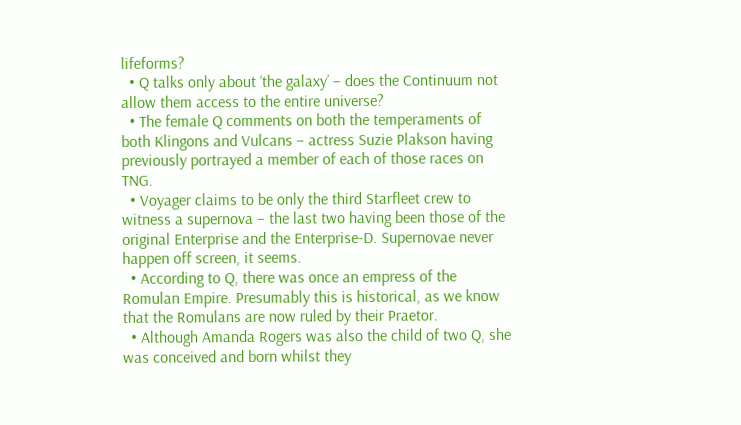lifeforms?
  • Q talks only about ‘the galaxy’ – does the Continuum not allow them access to the entire universe?
  • The female Q comments on both the temperaments of both Klingons and Vulcans – actress Suzie Plakson having previously portrayed a member of each of those races on TNG.
  • Voyager claims to be only the third Starfleet crew to witness a supernova – the last two having been those of the original Enterprise and the Enterprise-D. Supernovae never happen off screen, it seems.
  • According to Q, there was once an empress of the Romulan Empire. Presumably this is historical, as we know that the Romulans are now ruled by their Praetor.
  • Although Amanda Rogers was also the child of two Q, she was conceived and born whilst they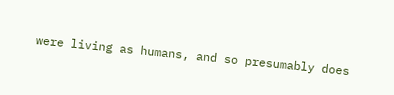were living as humans, and so presumably does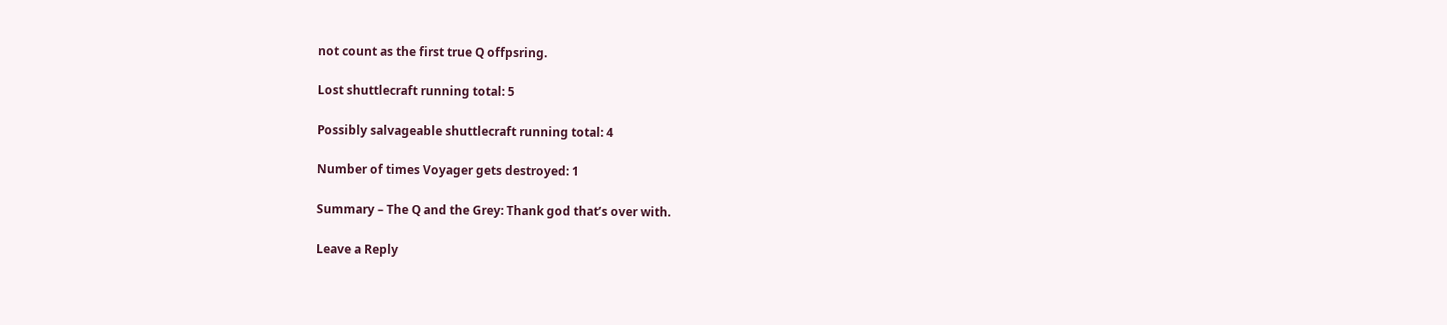not count as the first true Q offpsring.

Lost shuttlecraft running total: 5

Possibly salvageable shuttlecraft running total: 4

Number of times Voyager gets destroyed: 1

Summary – The Q and the Grey: Thank god that’s over with.

Leave a Reply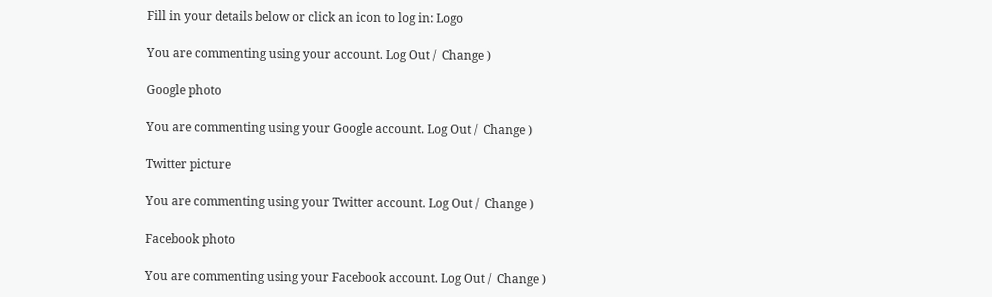Fill in your details below or click an icon to log in: Logo

You are commenting using your account. Log Out /  Change )

Google photo

You are commenting using your Google account. Log Out /  Change )

Twitter picture

You are commenting using your Twitter account. Log Out /  Change )

Facebook photo

You are commenting using your Facebook account. Log Out /  Change )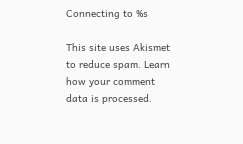Connecting to %s

This site uses Akismet to reduce spam. Learn how your comment data is processed.